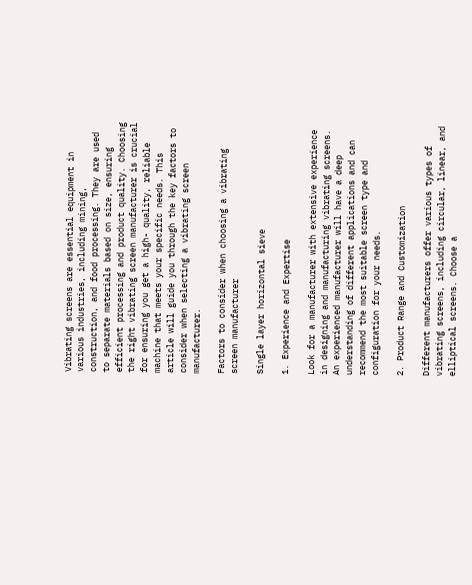Vibrating screens are essential equipment in various industries, including mining, construction, and food processing. They are used to separate materials based on size, ensuring efficient processing and product quality. Choosing the right vibrating screen manufacturer is crucial for ensuring you get a high- quality, reliable machine that meets your specific needs. This article will guide you through the key factors to consider when selecting a vibrating screen manufacturer.

Factors to consider when choosing a vibrating screen manufacturer

Single layer horizontal sieve

1. Experience and Expertise

Look for a manufacturer with extensive experience in designing and manufacturing vibrating screens. An experienced manufacturer will have a deep understanding of different applications and can recommend the most suitable screen type and configuration for your needs.

2. Product Range and Customization

Different manufacturers offer various types of vibrating screens, including circular, linear, and elliptical screens. Choose a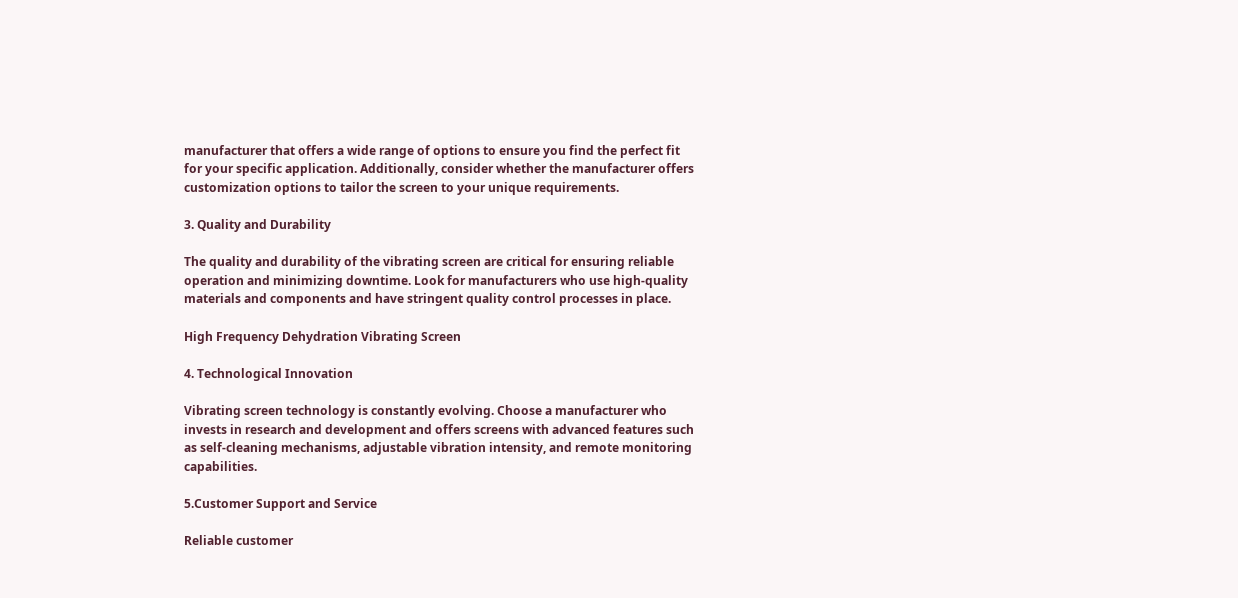manufacturer that offers a wide range of options to ensure you find the perfect fit for your specific application. Additionally, consider whether the manufacturer offers customization options to tailor the screen to your unique requirements.

3. Quality and Durability

The quality and durability of the vibrating screen are critical for ensuring reliable operation and minimizing downtime. Look for manufacturers who use high-quality materials and components and have stringent quality control processes in place.

High Frequency Dehydration Vibrating Screen

4. Technological Innovation

Vibrating screen technology is constantly evolving. Choose a manufacturer who invests in research and development and offers screens with advanced features such as self-cleaning mechanisms, adjustable vibration intensity, and remote monitoring capabilities.

5.Customer Support and Service

Reliable customer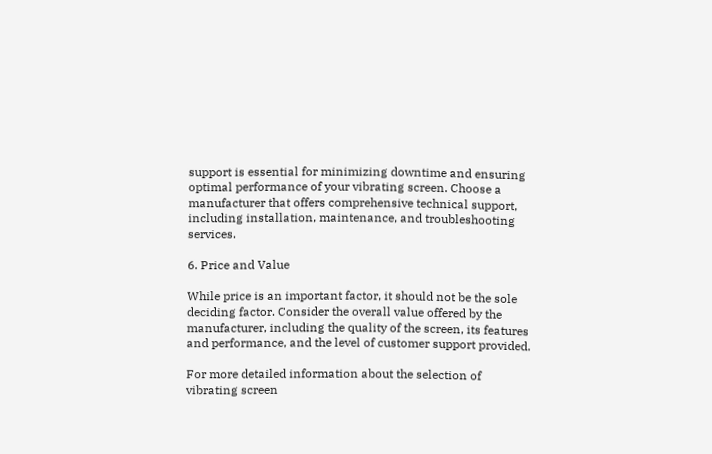support is essential for minimizing downtime and ensuring optimal performance of your vibrating screen. Choose a manufacturer that offers comprehensive technical support, including installation, maintenance, and troubleshooting services.

6. Price and Value

While price is an important factor, it should not be the sole deciding factor. Consider the overall value offered by the manufacturer, including the quality of the screen, its features and performance, and the level of customer support provided.

For more detailed information about the selection of vibrating screen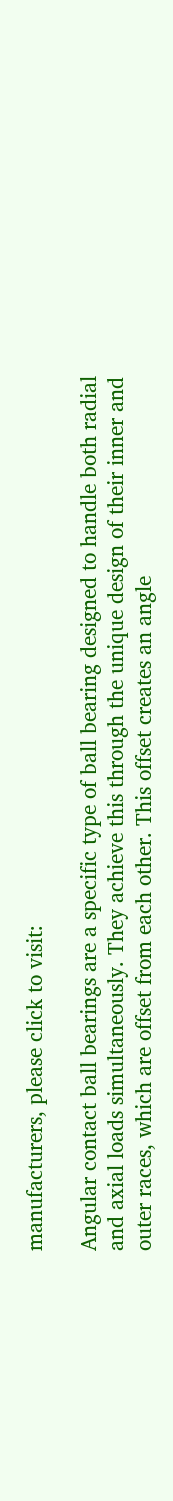manufacturers, please click to visit:

Angular contact ball bearings are a specific type of ball bearing designed to handle both radial and axial loads simultaneously. They achieve this through the unique design of their inner and outer races, which are offset from each other. This offset creates an angle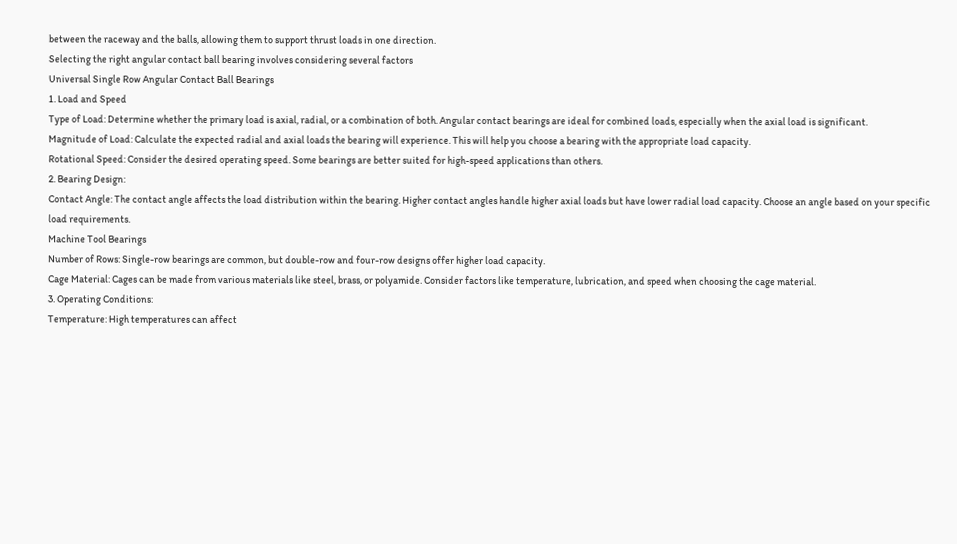between the raceway and the balls, allowing them to support thrust loads in one direction.
Selecting the right angular contact ball bearing involves considering several factors
Universal Single Row Angular Contact Ball Bearings
1. Load and Speed
Type of Load: Determine whether the primary load is axial, radial, or a combination of both. Angular contact bearings are ideal for combined loads, especially when the axial load is significant.
Magnitude of Load: Calculate the expected radial and axial loads the bearing will experience. This will help you choose a bearing with the appropriate load capacity.
Rotational Speed: Consider the desired operating speed. Some bearings are better suited for high-speed applications than others.
2. Bearing Design:
Contact Angle: The contact angle affects the load distribution within the bearing. Higher contact angles handle higher axial loads but have lower radial load capacity. Choose an angle based on your specific load requirements.
Machine Tool Bearings
Number of Rows: Single-row bearings are common, but double-row and four-row designs offer higher load capacity.
Cage Material: Cages can be made from various materials like steel, brass, or polyamide. Consider factors like temperature, lubrication, and speed when choosing the cage material.
3. Operating Conditions:
Temperature: High temperatures can affect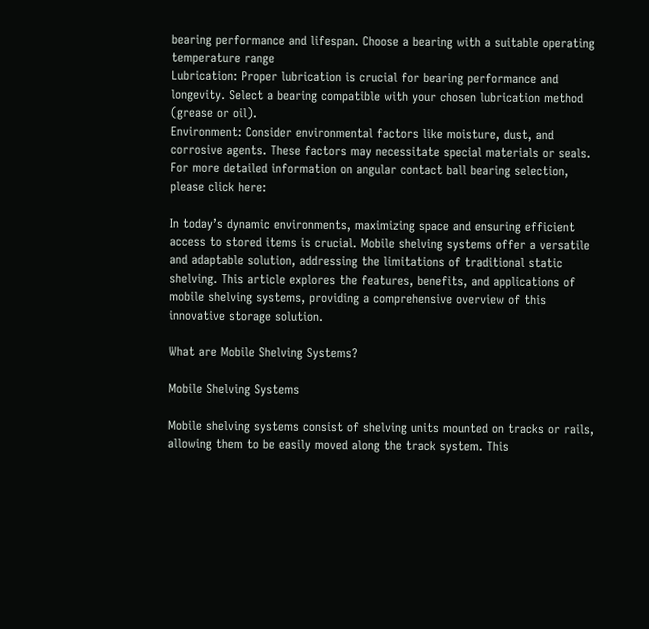bearing performance and lifespan. Choose a bearing with a suitable operating temperature range
Lubrication: Proper lubrication is crucial for bearing performance and longevity. Select a bearing compatible with your chosen lubrication method (grease or oil).
Environment: Consider environmental factors like moisture, dust, and corrosive agents. These factors may necessitate special materials or seals.
For more detailed information on angular contact ball bearing selection, please click here:

In today’s dynamic environments, maximizing space and ensuring efficient access to stored items is crucial. Mobile shelving systems offer a versatile and adaptable solution, addressing the limitations of traditional static shelving. This article explores the features, benefits, and applications of mobile shelving systems, providing a comprehensive overview of this innovative storage solution.

What are Mobile Shelving Systems?

Mobile Shelving Systems

Mobile shelving systems consist of shelving units mounted on tracks or rails, allowing them to be easily moved along the track system. This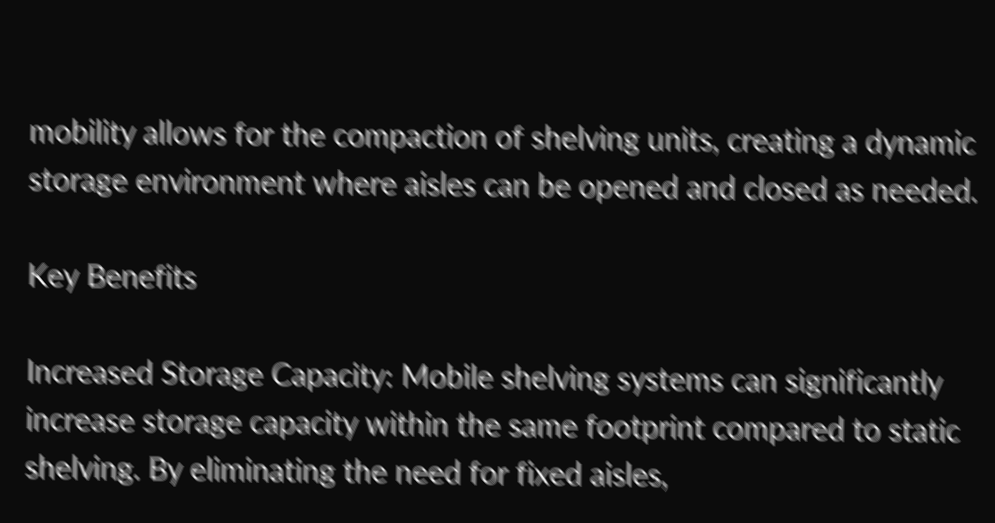mobility allows for the compaction of shelving units, creating a dynamic storage environment where aisles can be opened and closed as needed.

Key Benefits

Increased Storage Capacity: Mobile shelving systems can significantly increase storage capacity within the same footprint compared to static shelving. By eliminating the need for fixed aisles,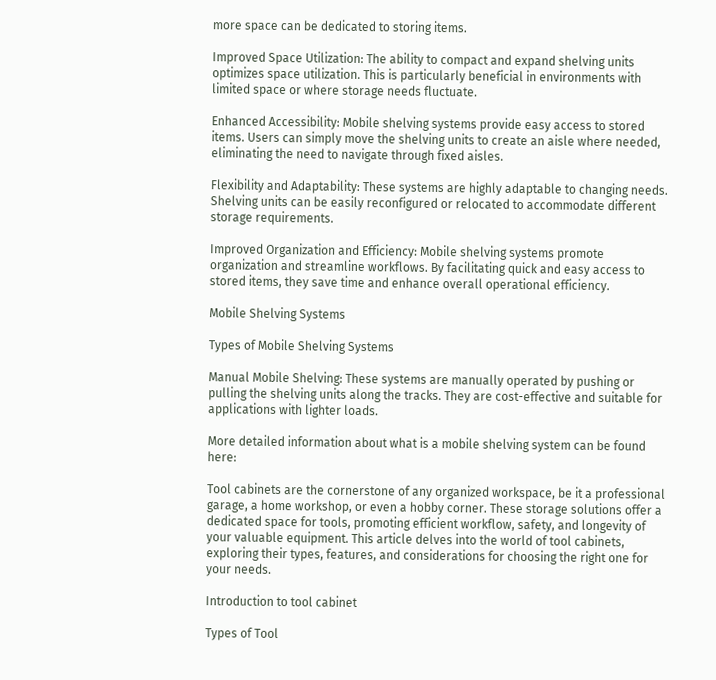more space can be dedicated to storing items.

Improved Space Utilization: The ability to compact and expand shelving units optimizes space utilization. This is particularly beneficial in environments with limited space or where storage needs fluctuate.

Enhanced Accessibility: Mobile shelving systems provide easy access to stored items. Users can simply move the shelving units to create an aisle where needed, eliminating the need to navigate through fixed aisles.

Flexibility and Adaptability: These systems are highly adaptable to changing needs. Shelving units can be easily reconfigured or relocated to accommodate different storage requirements.

Improved Organization and Efficiency: Mobile shelving systems promote organization and streamline workflows. By facilitating quick and easy access to stored items, they save time and enhance overall operational efficiency.

Mobile Shelving Systems

Types of Mobile Shelving Systems

Manual Mobile Shelving: These systems are manually operated by pushing or pulling the shelving units along the tracks. They are cost-effective and suitable for applications with lighter loads.

More detailed information about what is a mobile shelving system can be found here:

Tool cabinets are the cornerstone of any organized workspace, be it a professional garage, a home workshop, or even a hobby corner. These storage solutions offer a dedicated space for tools, promoting efficient workflow, safety, and longevity of your valuable equipment. This article delves into the world of tool cabinets, exploring their types, features, and considerations for choosing the right one for your needs.

Introduction to tool cabinet

Types of Tool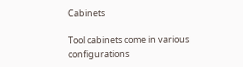Cabinets

Tool cabinets come in various configurations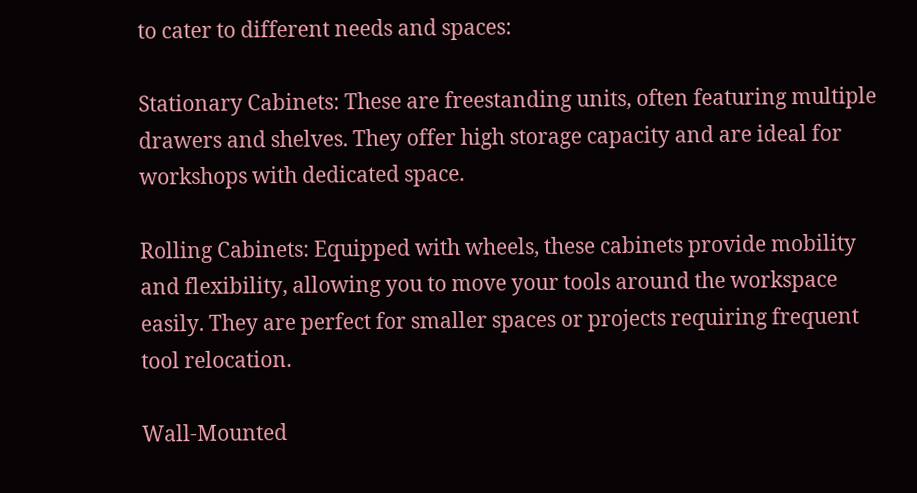to cater to different needs and spaces:

Stationary Cabinets: These are freestanding units, often featuring multiple drawers and shelves. They offer high storage capacity and are ideal for workshops with dedicated space.

Rolling Cabinets: Equipped with wheels, these cabinets provide mobility and flexibility, allowing you to move your tools around the workspace easily. They are perfect for smaller spaces or projects requiring frequent tool relocation.

Wall-Mounted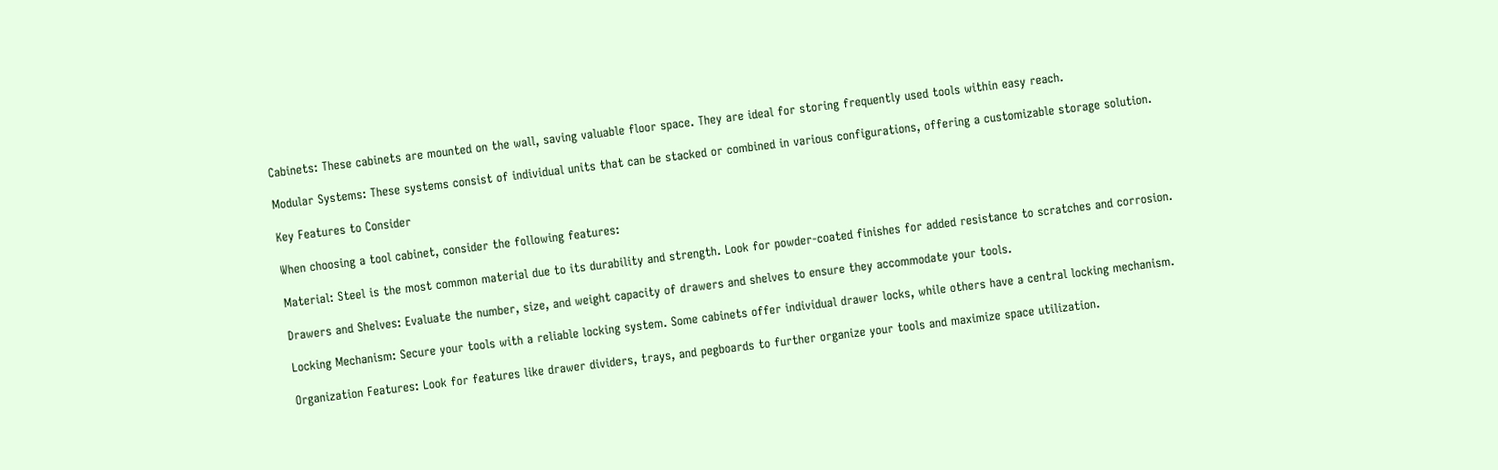Cabinets: These cabinets are mounted on the wall, saving valuable floor space. They are ideal for storing frequently used tools within easy reach.

Modular Systems: These systems consist of individual units that can be stacked or combined in various configurations, offering a customizable storage solution.

Key Features to Consider

When choosing a tool cabinet, consider the following features:

Material: Steel is the most common material due to its durability and strength. Look for powder-coated finishes for added resistance to scratches and corrosion.

Drawers and Shelves: Evaluate the number, size, and weight capacity of drawers and shelves to ensure they accommodate your tools.

Locking Mechanism: Secure your tools with a reliable locking system. Some cabinets offer individual drawer locks, while others have a central locking mechanism.

Organization Features: Look for features like drawer dividers, trays, and pegboards to further organize your tools and maximize space utilization.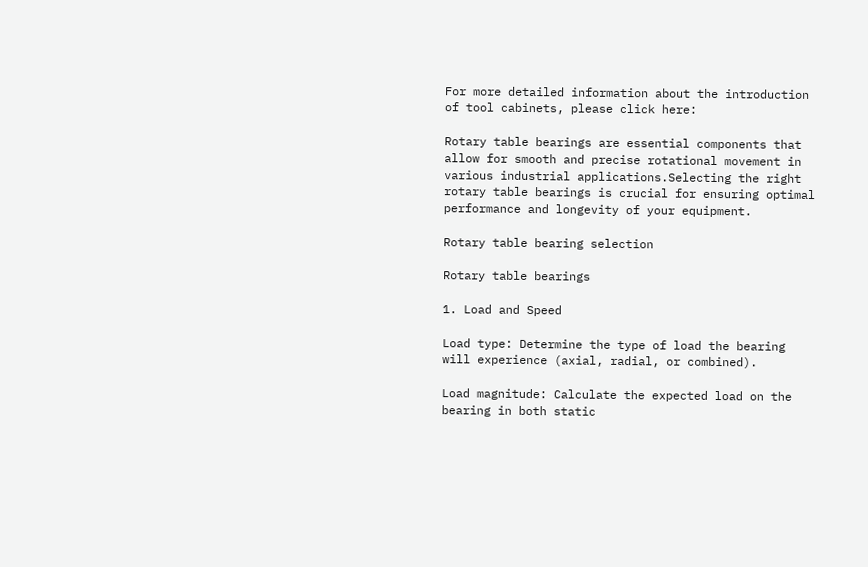For more detailed information about the introduction of tool cabinets, please click here:

Rotary table bearings are essential components that allow for smooth and precise rotational movement in various industrial applications.Selecting the right rotary table bearings is crucial for ensuring optimal performance and longevity of your equipment.

Rotary table bearing selection

Rotary table bearings

1. Load and Speed

Load type: Determine the type of load the bearing will experience (axial, radial, or combined).

Load magnitude: Calculate the expected load on the bearing in both static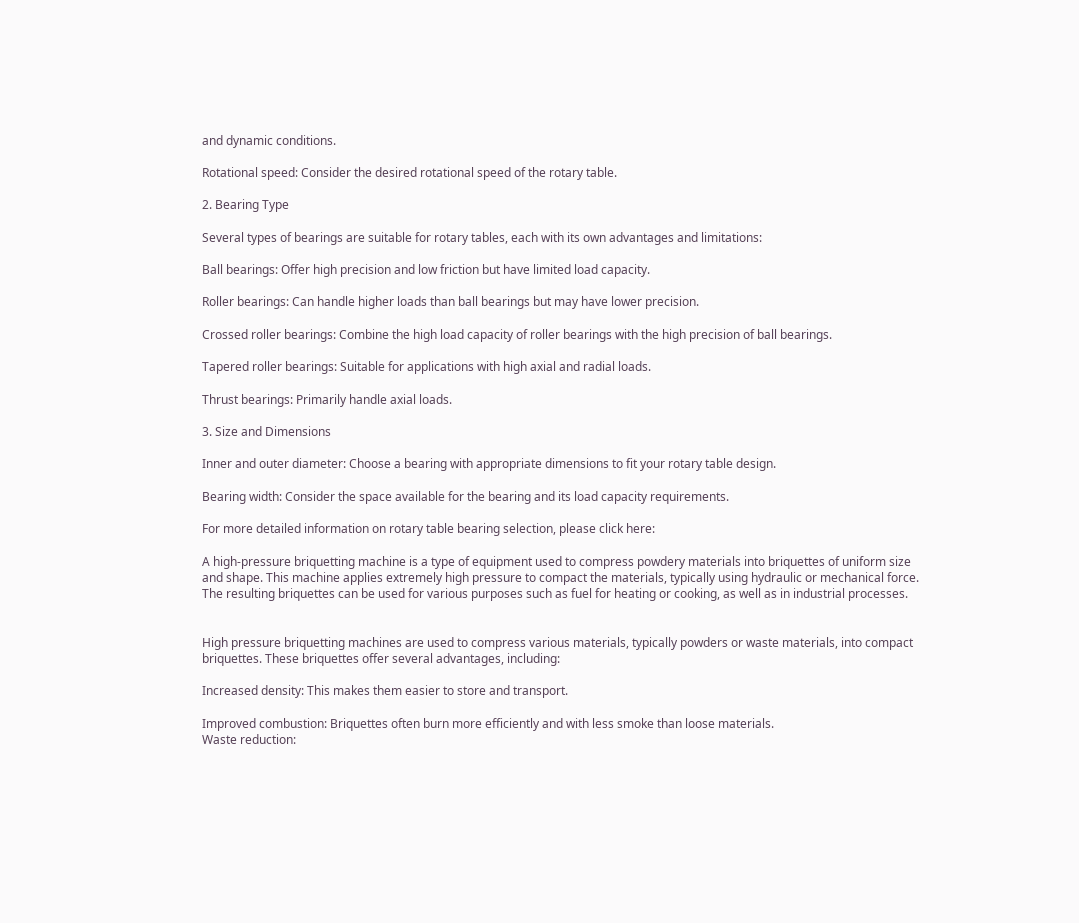and dynamic conditions.

Rotational speed: Consider the desired rotational speed of the rotary table.

2. Bearing Type

Several types of bearings are suitable for rotary tables, each with its own advantages and limitations:

Ball bearings: Offer high precision and low friction but have limited load capacity.

Roller bearings: Can handle higher loads than ball bearings but may have lower precision.

Crossed roller bearings: Combine the high load capacity of roller bearings with the high precision of ball bearings.

Tapered roller bearings: Suitable for applications with high axial and radial loads.

Thrust bearings: Primarily handle axial loads.

3. Size and Dimensions

Inner and outer diameter: Choose a bearing with appropriate dimensions to fit your rotary table design.

Bearing width: Consider the space available for the bearing and its load capacity requirements.

For more detailed information on rotary table bearing selection, please click here:

A high-pressure briquetting machine is a type of equipment used to compress powdery materials into briquettes of uniform size and shape. This machine applies extremely high pressure to compact the materials, typically using hydraulic or mechanical force. The resulting briquettes can be used for various purposes such as fuel for heating or cooking, as well as in industrial processes.


High pressure briquetting machines are used to compress various materials, typically powders or waste materials, into compact briquettes. These briquettes offer several advantages, including:

Increased density: This makes them easier to store and transport.

Improved combustion: Briquettes often burn more efficiently and with less smoke than loose materials.
Waste reduction: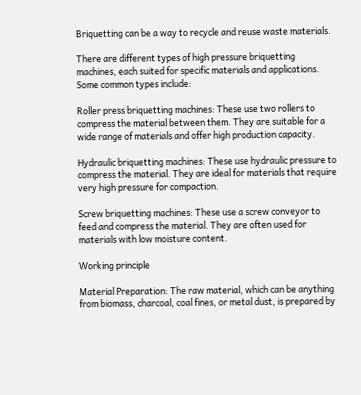Briquetting can be a way to recycle and reuse waste materials.

There are different types of high pressure briquetting machines, each suited for specific materials and applications. Some common types include:

Roller press briquetting machines: These use two rollers to compress the material between them. They are suitable for a wide range of materials and offer high production capacity.

Hydraulic briquetting machines: These use hydraulic pressure to compress the material. They are ideal for materials that require very high pressure for compaction.

Screw briquetting machines: These use a screw conveyor to feed and compress the material. They are often used for materials with low moisture content.

Working principle

Material Preparation: The raw material, which can be anything from biomass, charcoal, coal fines, or metal dust, is prepared by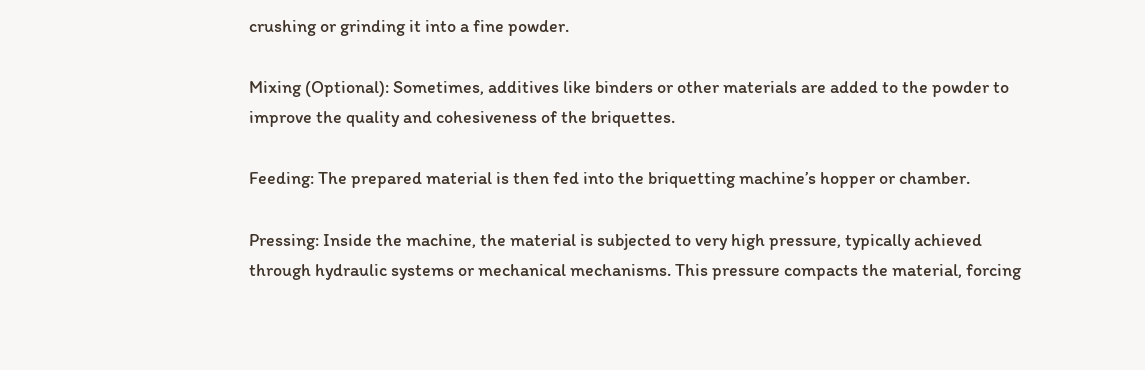crushing or grinding it into a fine powder.

Mixing (Optional): Sometimes, additives like binders or other materials are added to the powder to improve the quality and cohesiveness of the briquettes.

Feeding: The prepared material is then fed into the briquetting machine’s hopper or chamber.

Pressing: Inside the machine, the material is subjected to very high pressure, typically achieved through hydraulic systems or mechanical mechanisms. This pressure compacts the material, forcing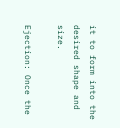it to form into the desired shape and size.

Ejection: Once the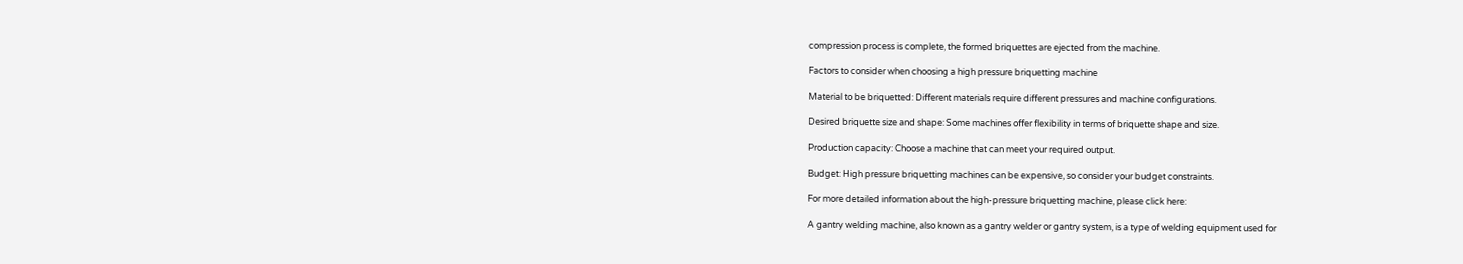compression process is complete, the formed briquettes are ejected from the machine.

Factors to consider when choosing a high pressure briquetting machine

Material to be briquetted: Different materials require different pressures and machine configurations.

Desired briquette size and shape: Some machines offer flexibility in terms of briquette shape and size.

Production capacity: Choose a machine that can meet your required output.

Budget: High pressure briquetting machines can be expensive, so consider your budget constraints.

For more detailed information about the high-pressure briquetting machine, please click here:

A gantry welding machine, also known as a gantry welder or gantry system, is a type of welding equipment used for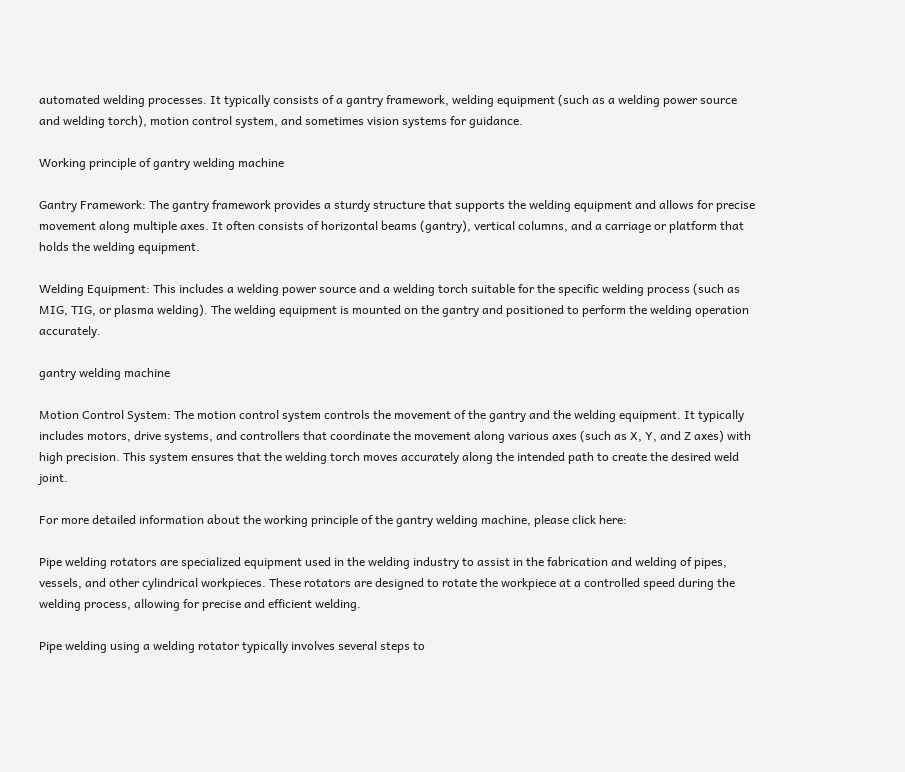automated welding processes. It typically consists of a gantry framework, welding equipment (such as a welding power source and welding torch), motion control system, and sometimes vision systems for guidance.

Working principle of gantry welding machine

Gantry Framework: The gantry framework provides a sturdy structure that supports the welding equipment and allows for precise movement along multiple axes. It often consists of horizontal beams (gantry), vertical columns, and a carriage or platform that holds the welding equipment.

Welding Equipment: This includes a welding power source and a welding torch suitable for the specific welding process (such as MIG, TIG, or plasma welding). The welding equipment is mounted on the gantry and positioned to perform the welding operation accurately.

gantry welding machine

Motion Control System: The motion control system controls the movement of the gantry and the welding equipment. It typically includes motors, drive systems, and controllers that coordinate the movement along various axes (such as X, Y, and Z axes) with high precision. This system ensures that the welding torch moves accurately along the intended path to create the desired weld joint.

For more detailed information about the working principle of the gantry welding machine, please click here:

Pipe welding rotators are specialized equipment used in the welding industry to assist in the fabrication and welding of pipes, vessels, and other cylindrical workpieces. These rotators are designed to rotate the workpiece at a controlled speed during the welding process, allowing for precise and efficient welding.

Pipe welding using a welding rotator typically involves several steps to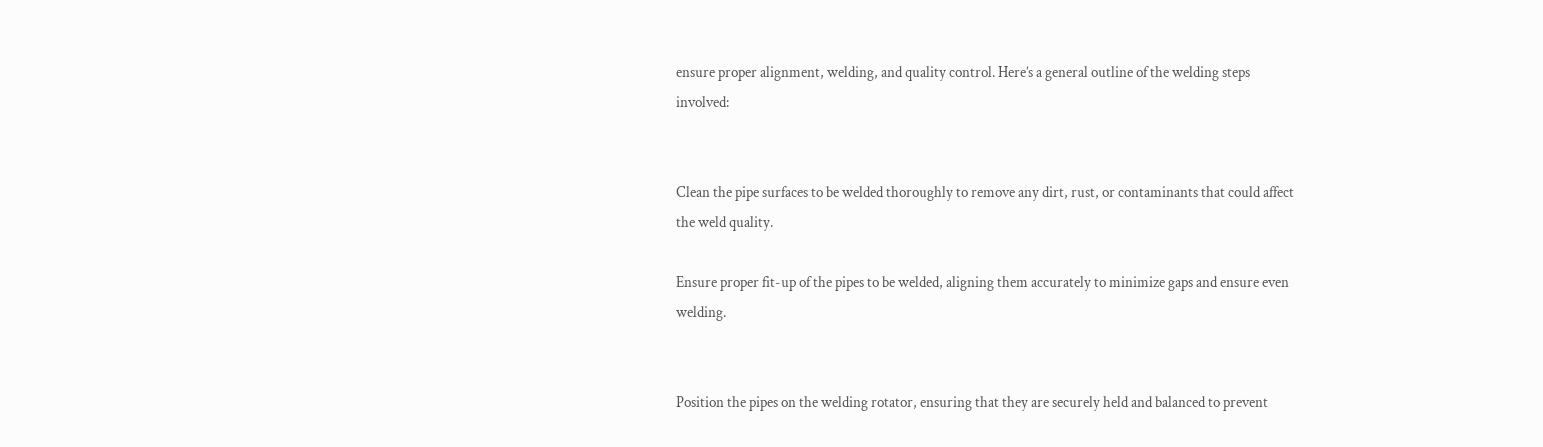ensure proper alignment, welding, and quality control. Here’s a general outline of the welding steps involved:


Clean the pipe surfaces to be welded thoroughly to remove any dirt, rust, or contaminants that could affect the weld quality.

Ensure proper fit-up of the pipes to be welded, aligning them accurately to minimize gaps and ensure even welding.


Position the pipes on the welding rotator, ensuring that they are securely held and balanced to prevent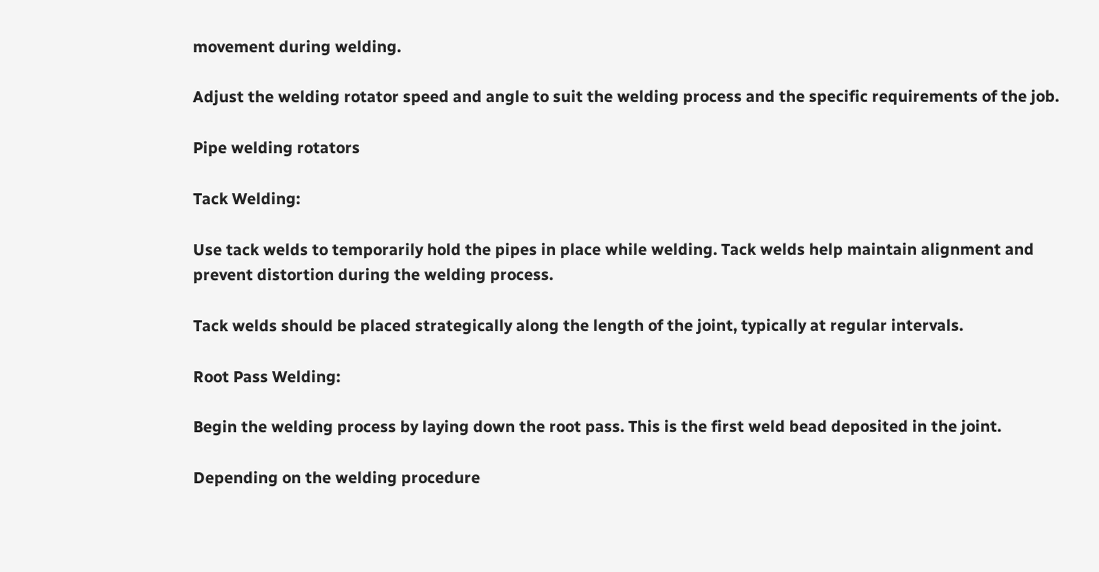movement during welding.

Adjust the welding rotator speed and angle to suit the welding process and the specific requirements of the job.

Pipe welding rotators

Tack Welding:

Use tack welds to temporarily hold the pipes in place while welding. Tack welds help maintain alignment and prevent distortion during the welding process.

Tack welds should be placed strategically along the length of the joint, typically at regular intervals.

Root Pass Welding:

Begin the welding process by laying down the root pass. This is the first weld bead deposited in the joint.

Depending on the welding procedure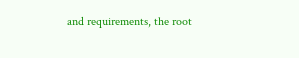and requirements, the root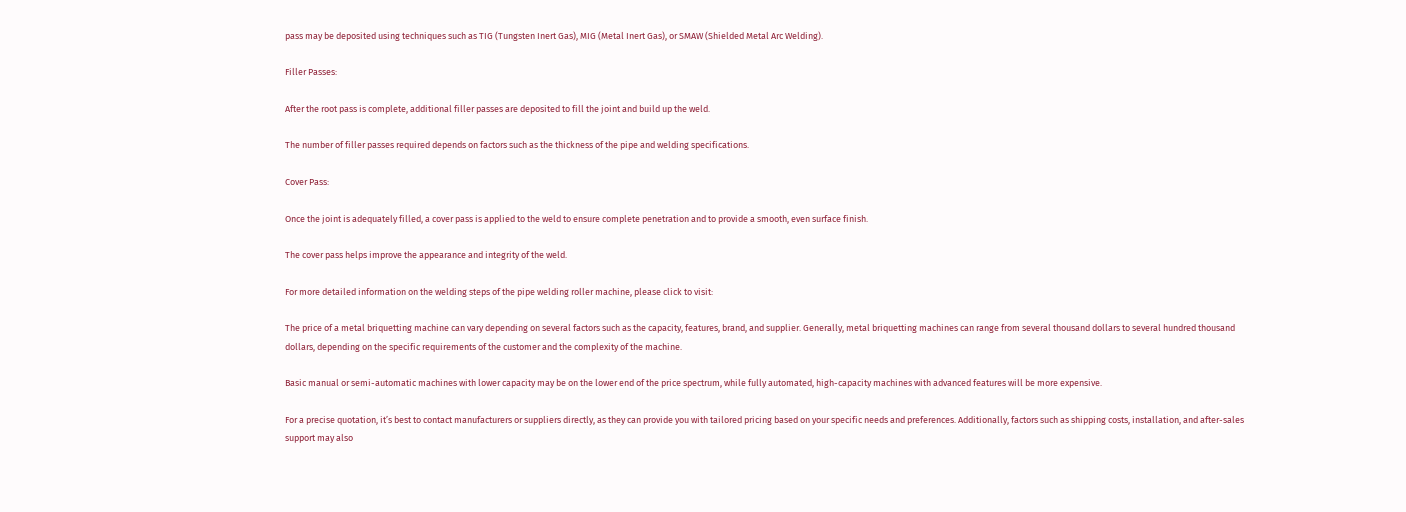pass may be deposited using techniques such as TIG (Tungsten Inert Gas), MIG (Metal Inert Gas), or SMAW (Shielded Metal Arc Welding).

Filler Passes:

After the root pass is complete, additional filler passes are deposited to fill the joint and build up the weld.

The number of filler passes required depends on factors such as the thickness of the pipe and welding specifications.

Cover Pass:

Once the joint is adequately filled, a cover pass is applied to the weld to ensure complete penetration and to provide a smooth, even surface finish.

The cover pass helps improve the appearance and integrity of the weld.

For more detailed information on the welding steps of the pipe welding roller machine, please click to visit:

The price of a metal briquetting machine can vary depending on several factors such as the capacity, features, brand, and supplier. Generally, metal briquetting machines can range from several thousand dollars to several hundred thousand dollars, depending on the specific requirements of the customer and the complexity of the machine.

Basic manual or semi-automatic machines with lower capacity may be on the lower end of the price spectrum, while fully automated, high-capacity machines with advanced features will be more expensive.

For a precise quotation, it’s best to contact manufacturers or suppliers directly, as they can provide you with tailored pricing based on your specific needs and preferences. Additionally, factors such as shipping costs, installation, and after-sales support may also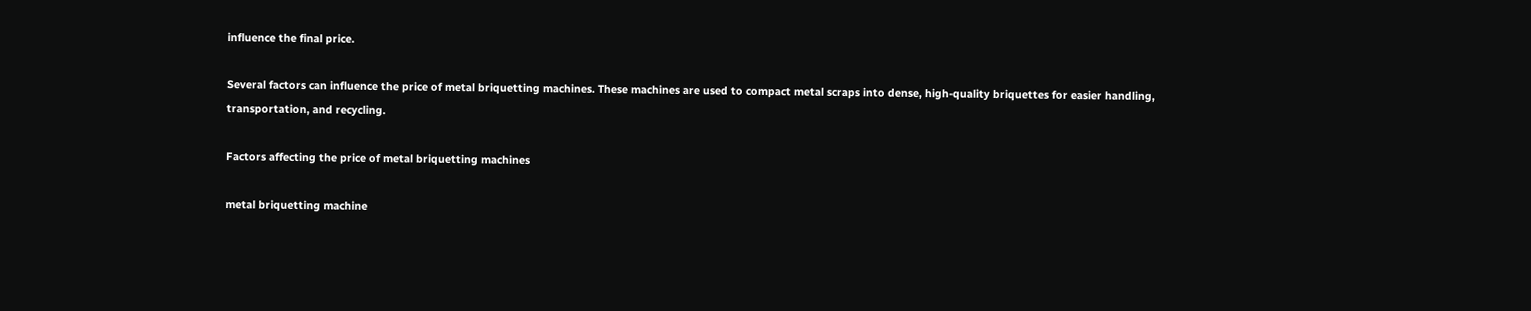influence the final price.

Several factors can influence the price of metal briquetting machines. These machines are used to compact metal scraps into dense, high-quality briquettes for easier handling, transportation, and recycling.

Factors affecting the price of metal briquetting machines

metal briquetting machine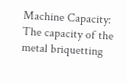Machine Capacity: The capacity of the metal briquetting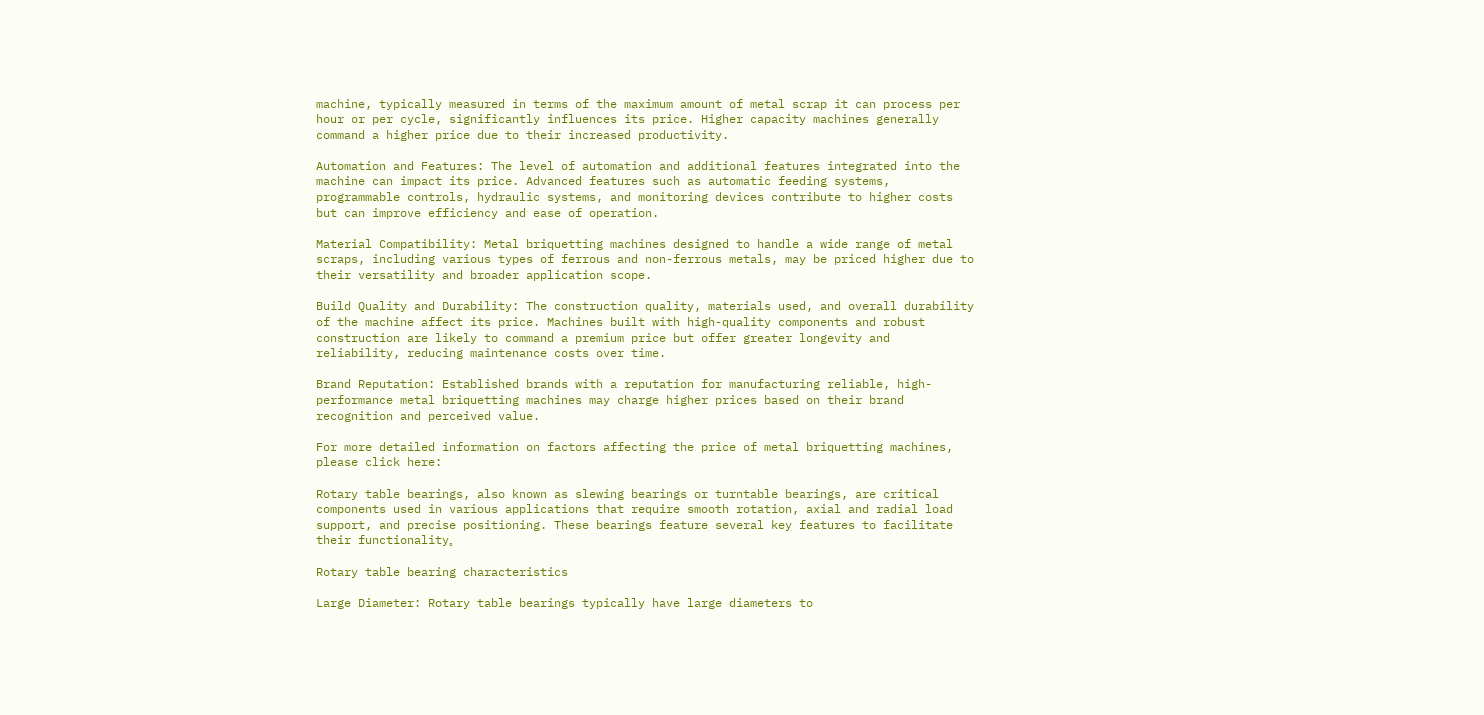machine, typically measured in terms of the maximum amount of metal scrap it can process per hour or per cycle, significantly influences its price. Higher capacity machines generally command a higher price due to their increased productivity.

Automation and Features: The level of automation and additional features integrated into the machine can impact its price. Advanced features such as automatic feeding systems, programmable controls, hydraulic systems, and monitoring devices contribute to higher costs but can improve efficiency and ease of operation.

Material Compatibility: Metal briquetting machines designed to handle a wide range of metal scraps, including various types of ferrous and non-ferrous metals, may be priced higher due to their versatility and broader application scope.

Build Quality and Durability: The construction quality, materials used, and overall durability of the machine affect its price. Machines built with high-quality components and robust construction are likely to command a premium price but offer greater longevity and reliability, reducing maintenance costs over time.

Brand Reputation: Established brands with a reputation for manufacturing reliable, high-performance metal briquetting machines may charge higher prices based on their brand recognition and perceived value.

For more detailed information on factors affecting the price of metal briquetting machines, please click here:

Rotary table bearings, also known as slewing bearings or turntable bearings, are critical components used in various applications that require smooth rotation, axial and radial load support, and precise positioning. These bearings feature several key features to facilitate their functionality。

Rotary table bearing characteristics

Large Diameter: Rotary table bearings typically have large diameters to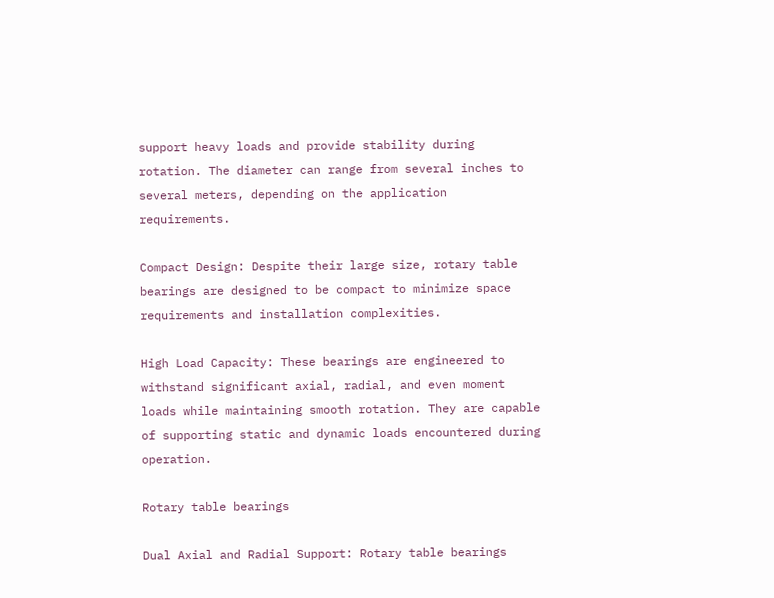support heavy loads and provide stability during rotation. The diameter can range from several inches to several meters, depending on the application requirements.

Compact Design: Despite their large size, rotary table bearings are designed to be compact to minimize space requirements and installation complexities.

High Load Capacity: These bearings are engineered to withstand significant axial, radial, and even moment loads while maintaining smooth rotation. They are capable of supporting static and dynamic loads encountered during operation.

Rotary table bearings

Dual Axial and Radial Support: Rotary table bearings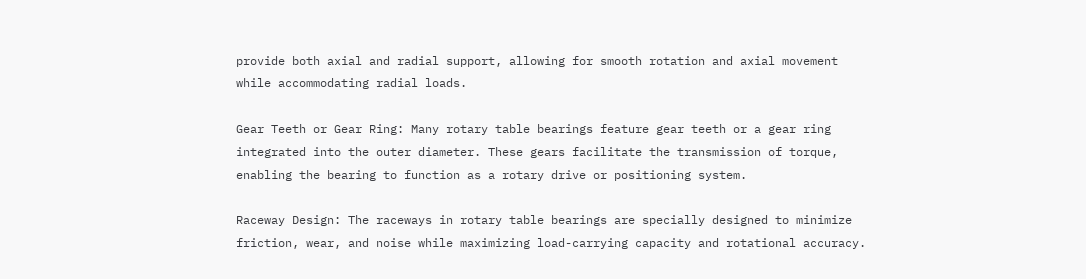provide both axial and radial support, allowing for smooth rotation and axial movement while accommodating radial loads.

Gear Teeth or Gear Ring: Many rotary table bearings feature gear teeth or a gear ring integrated into the outer diameter. These gears facilitate the transmission of torque, enabling the bearing to function as a rotary drive or positioning system.

Raceway Design: The raceways in rotary table bearings are specially designed to minimize friction, wear, and noise while maximizing load-carrying capacity and rotational accuracy.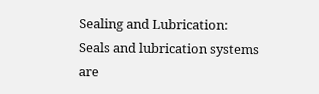Sealing and Lubrication: Seals and lubrication systems are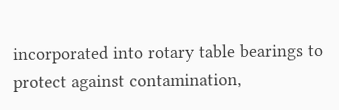incorporated into rotary table bearings to protect against contamination,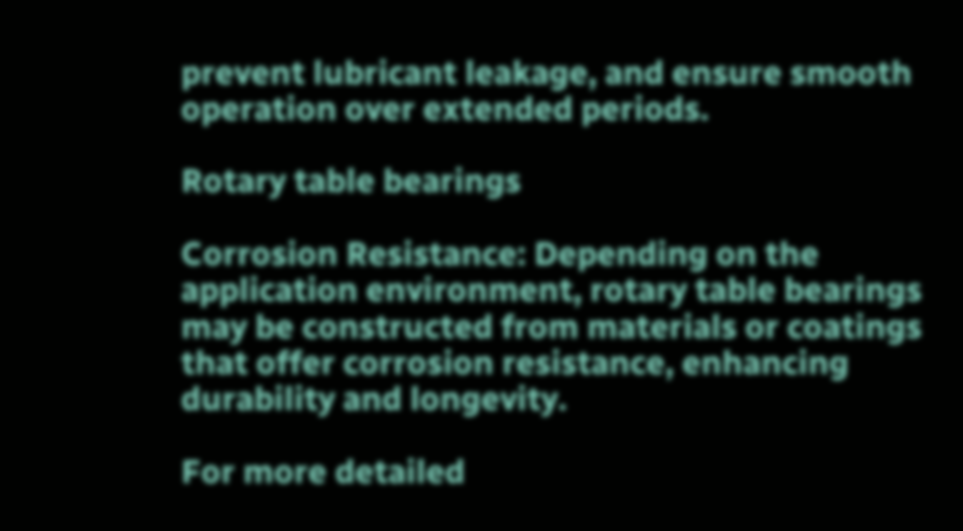prevent lubricant leakage, and ensure smooth operation over extended periods.

Rotary table bearings

Corrosion Resistance: Depending on the application environment, rotary table bearings may be constructed from materials or coatings that offer corrosion resistance, enhancing durability and longevity.

For more detailed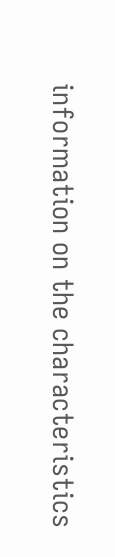information on the characteristics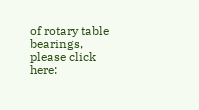of rotary table bearings, please click here: